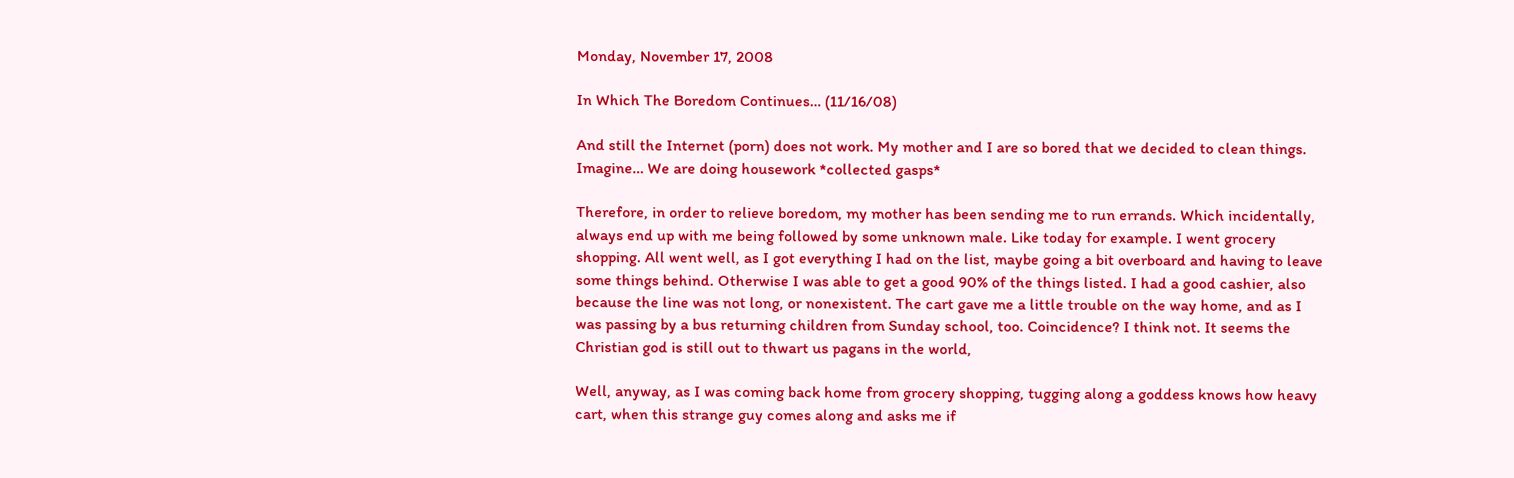Monday, November 17, 2008

In Which The Boredom Continues… (11/16/08)

And still the Internet (porn) does not work. My mother and I are so bored that we decided to clean things. Imagine… We are doing housework *collected gasps*

Therefore, in order to relieve boredom, my mother has been sending me to run errands. Which incidentally, always end up with me being followed by some unknown male. Like today for example. I went grocery shopping. All went well, as I got everything I had on the list, maybe going a bit overboard and having to leave some things behind. Otherwise I was able to get a good 90% of the things listed. I had a good cashier, also because the line was not long, or nonexistent. The cart gave me a little trouble on the way home, and as I was passing by a bus returning children from Sunday school, too. Coincidence? I think not. It seems the Christian god is still out to thwart us pagans in the world,

Well, anyway, as I was coming back home from grocery shopping, tugging along a goddess knows how heavy cart, when this strange guy comes along and asks me if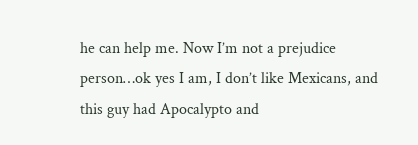he can help me. Now I’m not a prejudice person…ok yes I am, I don’t like Mexicans, and this guy had Apocalypto and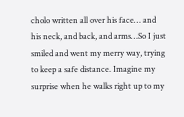cholo written all over his face… and his neck, and back, and arms…So I just smiled and went my merry way, trying to keep a safe distance. Imagine my surprise when he walks right up to my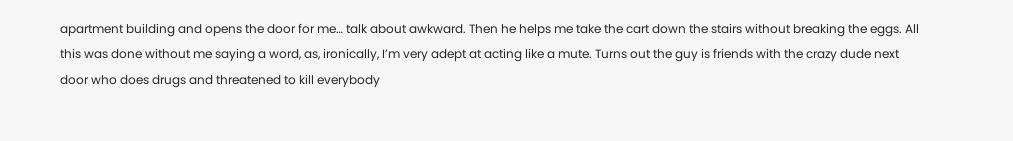apartment building and opens the door for me… talk about awkward. Then he helps me take the cart down the stairs without breaking the eggs. All this was done without me saying a word, as, ironically, I’m very adept at acting like a mute. Turns out the guy is friends with the crazy dude next door who does drugs and threatened to kill everybody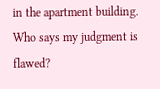in the apartment building. Who says my judgment is flawed?